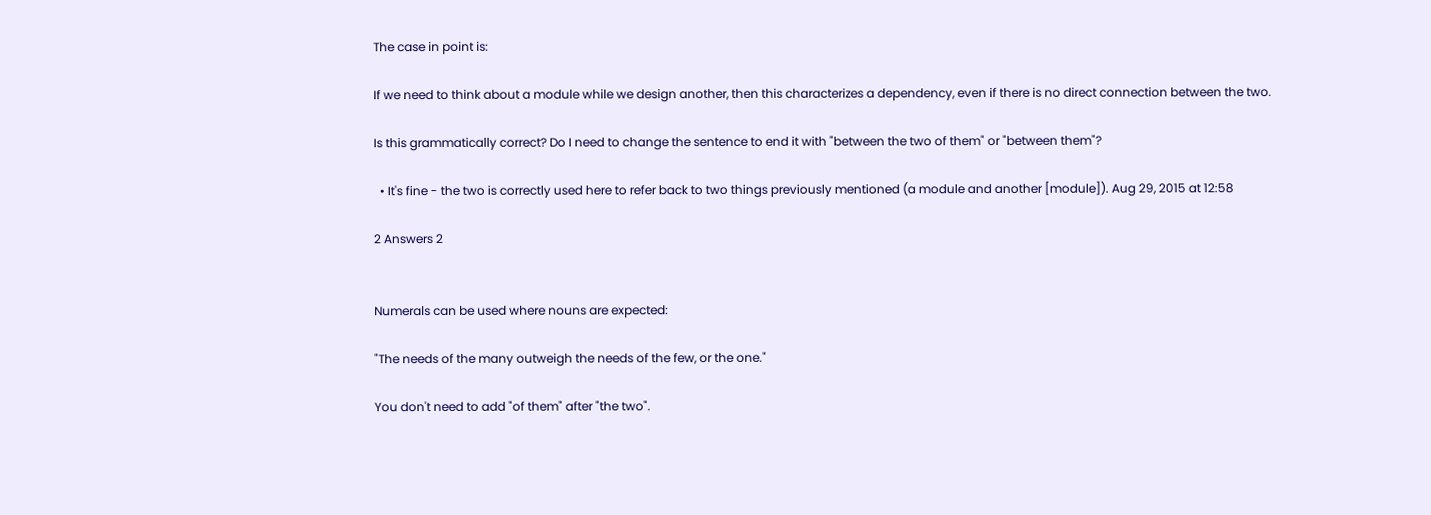The case in point is:

If we need to think about a module while we design another, then this characterizes a dependency, even if there is no direct connection between the two.

Is this grammatically correct? Do I need to change the sentence to end it with "between the two of them" or "between them"?

  • It's fine - the two is correctly used here to refer back to two things previously mentioned (a module and another [module]). Aug 29, 2015 at 12:58

2 Answers 2


Numerals can be used where nouns are expected:

"The needs of the many outweigh the needs of the few, or the one."

You don't need to add "of them" after "the two".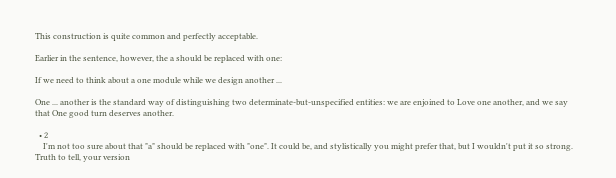This construction is quite common and perfectly acceptable.

Earlier in the sentence, however, the a should be replaced with one:

If we need to think about a one module while we design another ...

One ... another is the standard way of distinguishing two determinate-but-unspecified entities: we are enjoined to Love one another, and we say that One good turn deserves another.

  • 2
    I'm not too sure about that "a" should be replaced with "one". It could be, and stylistically you might prefer that, but I wouldn't put it so strong. Truth to tell, your version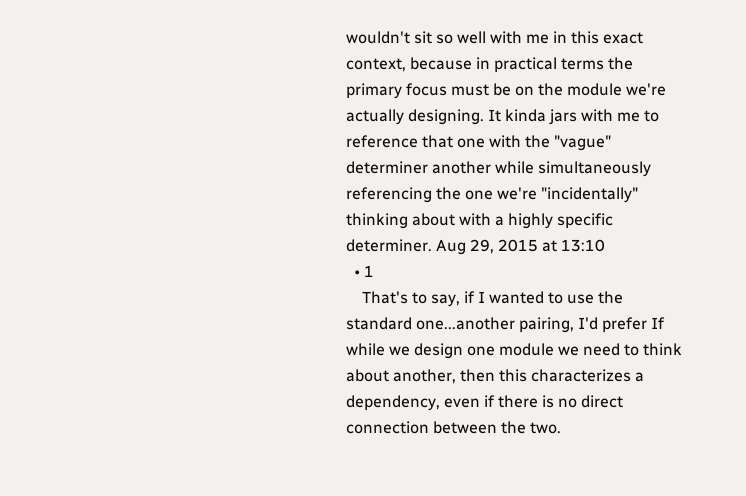wouldn't sit so well with me in this exact context, because in practical terms the primary focus must be on the module we're actually designing. It kinda jars with me to reference that one with the "vague" determiner another while simultaneously referencing the one we're "incidentally" thinking about with a highly specific determiner. Aug 29, 2015 at 13:10
  • 1
    That's to say, if I wanted to use the standard one...another pairing, I'd prefer If while we design one module we need to think about another, then this characterizes a dependency, even if there is no direct connection between the two.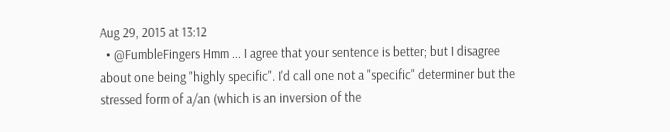Aug 29, 2015 at 13:12
  • @FumbleFingers Hmm ... I agree that your sentence is better; but I disagree about one being "highly specific". I'd call one not a "specific" determiner but the stressed form of a/an (which is an inversion of the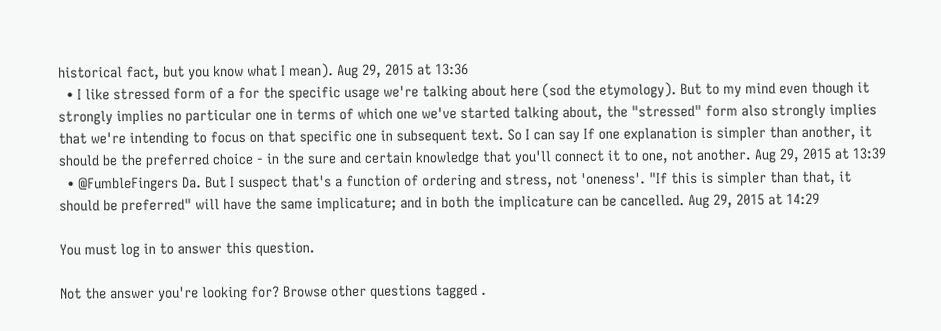historical fact, but you know what I mean). Aug 29, 2015 at 13:36
  • I like stressed form of a for the specific usage we're talking about here (sod the etymology). But to my mind even though it strongly implies no particular one in terms of which one we've started talking about, the "stressed" form also strongly implies that we're intending to focus on that specific one in subsequent text. So I can say If one explanation is simpler than another, it should be the preferred choice - in the sure and certain knowledge that you'll connect it to one, not another. Aug 29, 2015 at 13:39
  • @FumbleFingers Da. But I suspect that's a function of ordering and stress, not 'oneness'. "If this is simpler than that, it should be preferred" will have the same implicature; and in both the implicature can be cancelled. Aug 29, 2015 at 14:29

You must log in to answer this question.

Not the answer you're looking for? Browse other questions tagged .